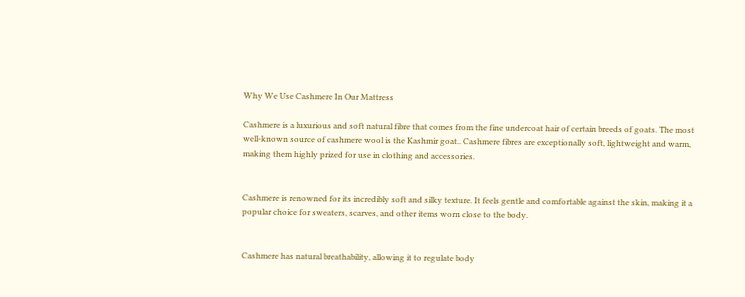Why We Use Cashmere In Our Mattress

Cashmere is a luxurious and soft natural fibre that comes from the fine undercoat hair of certain breeds of goats. The most well-known source of cashmere wool is the Kashmir goat.. Cashmere fibres are exceptionally soft, lightweight and warm, making them highly prized for use in clothing and accessories.


Cashmere is renowned for its incredibly soft and silky texture. It feels gentle and comfortable against the skin, making it a popular choice for sweaters, scarves, and other items worn close to the body.


Cashmere has natural breathability, allowing it to regulate body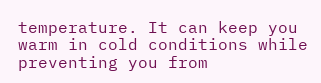temperature. It can keep you warm in cold conditions while preventing you from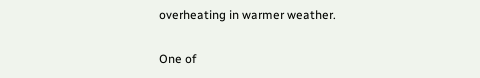overheating in warmer weather.

One of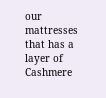our mattresses that has a layer of Cashmere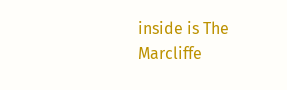inside is The Marcliffe